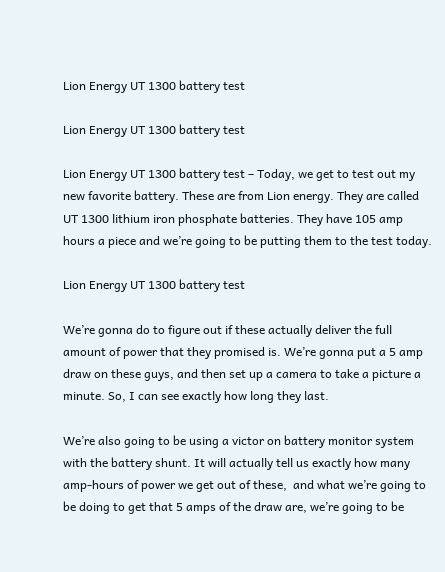Lion Energy UT 1300 battery test

Lion Energy UT 1300 battery test

Lion Energy UT 1300 battery test – Today, we get to test out my new favorite battery. These are from Lion energy. They are called UT 1300 lithium iron phosphate batteries. They have 105 amp hours a piece and we’re going to be putting them to the test today.

Lion Energy UT 1300 battery test

We’re gonna do to figure out if these actually deliver the full amount of power that they promised is. We’re gonna put a 5 amp draw on these guys, and then set up a camera to take a picture a minute. So, I can see exactly how long they last.

We’re also going to be using a victor on battery monitor system with the battery shunt. It will actually tell us exactly how many amp-hours of power we get out of these,  and what we’re going to be doing to get that 5 amps of the draw are, we’re going to be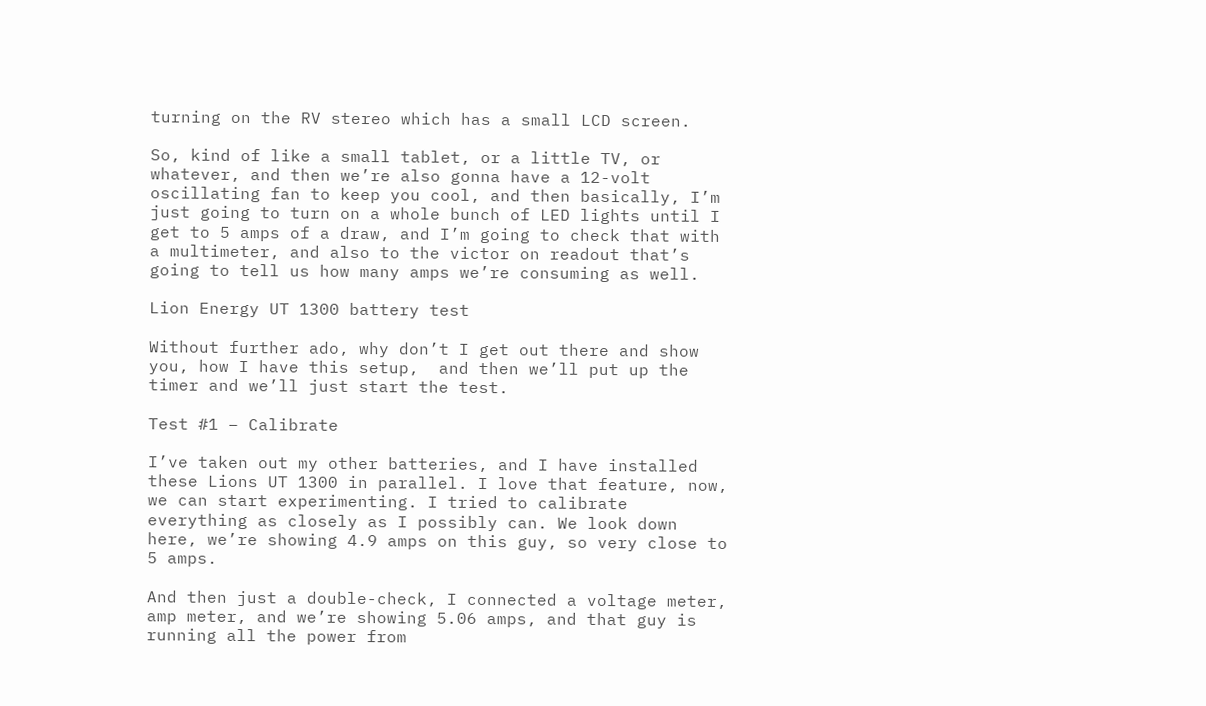turning on the RV stereo which has a small LCD screen.

So, kind of like a small tablet, or a little TV, or whatever, and then we’re also gonna have a 12-volt oscillating fan to keep you cool, and then basically, I’m just going to turn on a whole bunch of LED lights until I get to 5 amps of a draw, and I’m going to check that with a multimeter, and also to the victor on readout that’s going to tell us how many amps we’re consuming as well.

Lion Energy UT 1300 battery test

Without further ado, why don’t I get out there and show you, how I have this setup,  and then we’ll put up the timer and we’ll just start the test.

Test #1 – Calibrate

I’ve taken out my other batteries, and I have installed these Lions UT 1300 in parallel. I love that feature, now, we can start experimenting. I tried to calibrate everything as closely as I possibly can. We look down here, we’re showing 4.9 amps on this guy, so very close to 5 amps.

And then just a double-check, I connected a voltage meter, amp meter, and we’re showing 5.06 amps, and that guy is running all the power from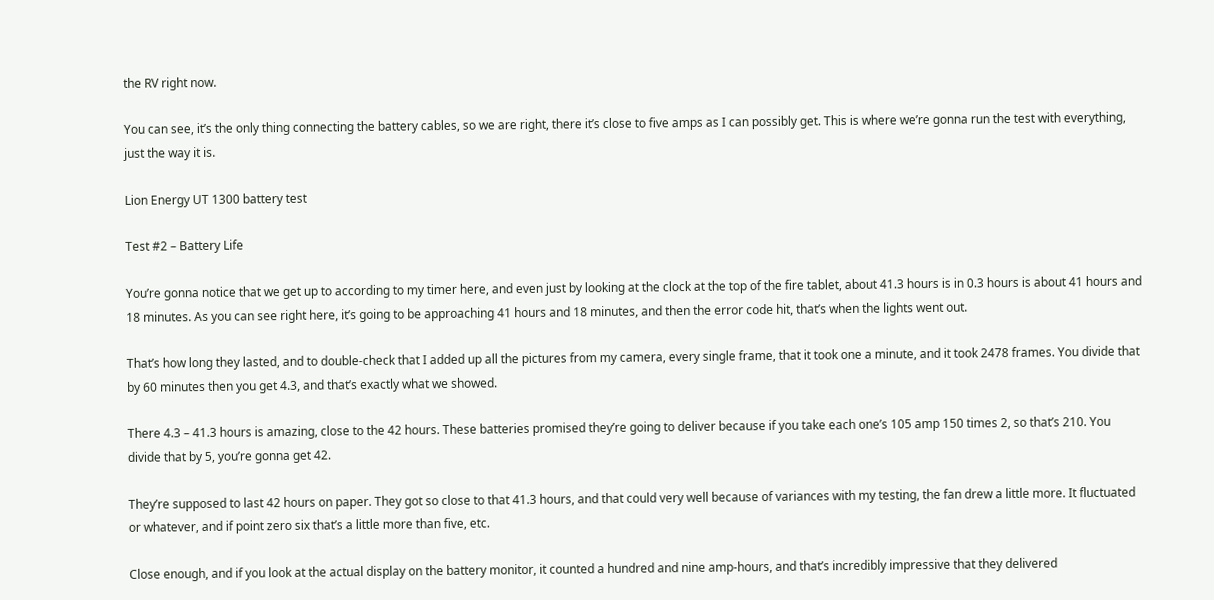the RV right now.

You can see, it’s the only thing connecting the battery cables, so we are right, there it’s close to five amps as I can possibly get. This is where we’re gonna run the test with everything, just the way it is.

Lion Energy UT 1300 battery test

Test #2 – Battery Life

You’re gonna notice that we get up to according to my timer here, and even just by looking at the clock at the top of the fire tablet, about 41.3 hours is in 0.3 hours is about 41 hours and 18 minutes. As you can see right here, it’s going to be approaching 41 hours and 18 minutes, and then the error code hit, that’s when the lights went out.

That’s how long they lasted, and to double-check that I added up all the pictures from my camera, every single frame, that it took one a minute, and it took 2478 frames. You divide that by 60 minutes then you get 4.3, and that’s exactly what we showed.

There 4.3 – 41.3 hours is amazing, close to the 42 hours. These batteries promised they’re going to deliver because if you take each one’s 105 amp 150 times 2, so that’s 210. You divide that by 5, you’re gonna get 42.

They’re supposed to last 42 hours on paper. They got so close to that 41.3 hours, and that could very well because of variances with my testing, the fan drew a little more. It fluctuated or whatever, and if point zero six that’s a little more than five, etc.

Close enough, and if you look at the actual display on the battery monitor, it counted a hundred and nine amp-hours, and that’s incredibly impressive that they delivered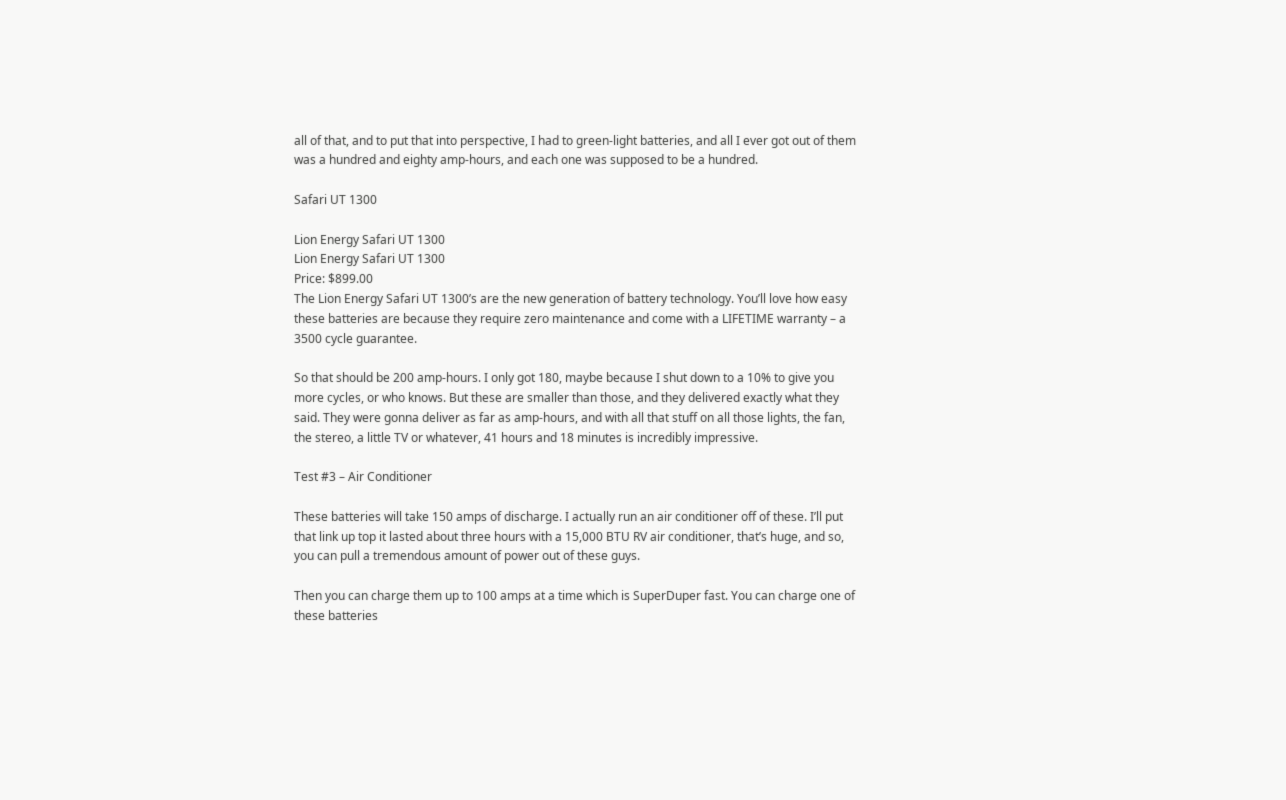all of that, and to put that into perspective, I had to green-light batteries, and all I ever got out of them was a hundred and eighty amp-hours, and each one was supposed to be a hundred.

Safari UT 1300

Lion Energy Safari UT 1300
Lion Energy Safari UT 1300
Price: $899.00
The Lion Energy Safari UT 1300’s are the new generation of battery technology. You’ll love how easy these batteries are because they require zero maintenance and come with a LIFETIME warranty – a 3500 cycle guarantee.

So that should be 200 amp-hours. I only got 180, maybe because I shut down to a 10% to give you more cycles, or who knows. But these are smaller than those, and they delivered exactly what they said. They were gonna deliver as far as amp-hours, and with all that stuff on all those lights, the fan, the stereo, a little TV or whatever, 41 hours and 18 minutes is incredibly impressive.

Test #3 – Air Conditioner

These batteries will take 150 amps of discharge. I actually run an air conditioner off of these. I’ll put that link up top it lasted about three hours with a 15,000 BTU RV air conditioner, that’s huge, and so, you can pull a tremendous amount of power out of these guys.

Then you can charge them up to 100 amps at a time which is SuperDuper fast. You can charge one of these batteries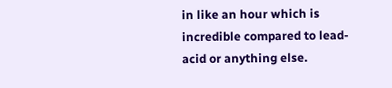in like an hour which is incredible compared to lead-acid or anything else.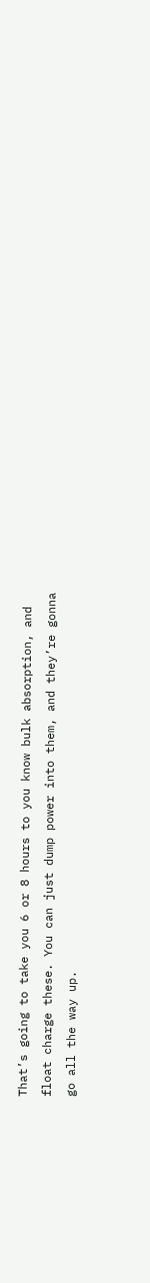That’s going to take you 6 or 8 hours to you know bulk absorption, and float charge these. You can just dump power into them, and they’re gonna go all the way up.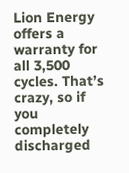Lion Energy offers a warranty for all 3,500 cycles. That’s crazy, so if you completely discharged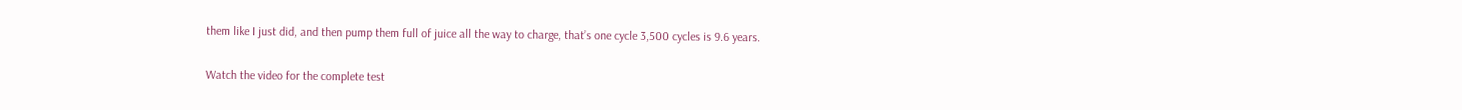them like I just did, and then pump them full of juice all the way to charge, that’s one cycle 3,500 cycles is 9.6 years.

Watch the video for the complete test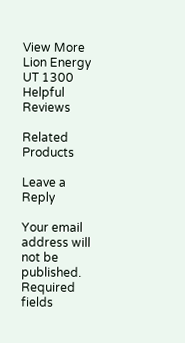View More Lion Energy UT 1300 Helpful Reviews

Related Products

Leave a Reply

Your email address will not be published. Required fields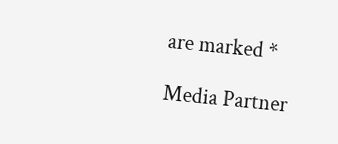are marked *

Media Partner